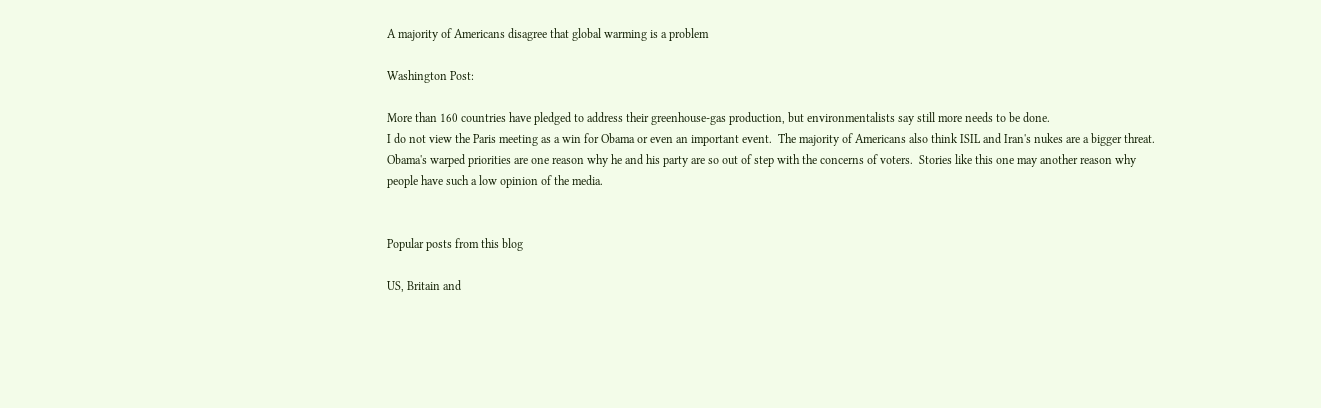A majority of Americans disagree that global warming is a problem

Washington Post:

More than 160 countries have pledged to address their greenhouse-gas production, but environmentalists say still more needs to be done.
I do not view the Paris meeting as a win for Obama or even an important event.  The majority of Americans also think ISIL and Iran's nukes are a bigger threat.  Obama's warped priorities are one reason why he and his party are so out of step with the concerns of voters.  Stories like this one may another reason why people have such a low opinion of the media.


Popular posts from this blog

US, Britain and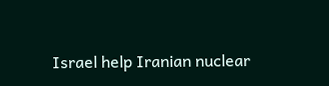Israel help Iranian nuclear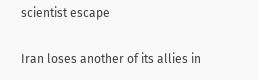scientist escape

Iran loses another of its allies in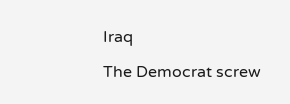Iraq

The Democrat screw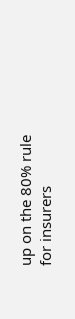up on the 80% rule for insurers